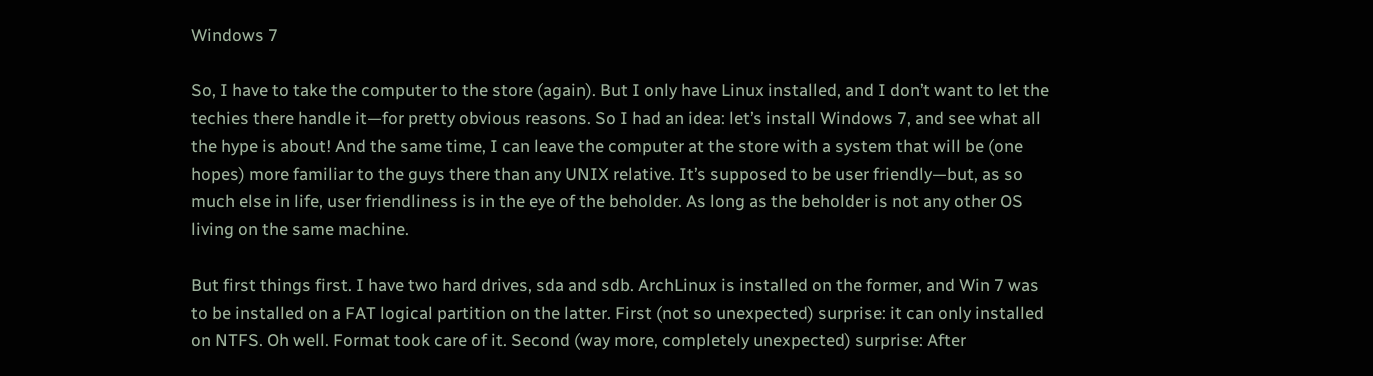Windows 7

So, I have to take the computer to the store (again). But I only have Linux installed, and I don’t want to let the techies there handle it—for pretty obvious reasons. So I had an idea: let’s install Windows 7, and see what all the hype is about! And the same time, I can leave the computer at the store with a system that will be (one hopes) more familiar to the guys there than any UNIX relative. It’s supposed to be user friendly—but, as so much else in life, user friendliness is in the eye of the beholder. As long as the beholder is not any other OS living on the same machine.

But first things first. I have two hard drives, sda and sdb. ArchLinux is installed on the former, and Win 7 was to be installed on a FAT logical partition on the latter. First (not so unexpected) surprise: it can only installed on NTFS. Oh well. Format took care of it. Second (way more, completely unexpected) surprise: After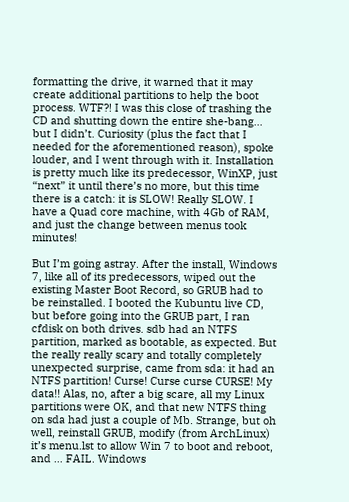formatting the drive, it warned that it may create additional partitions to help the boot process. WTF?! I was this close of trashing the CD and shutting down the entire she-bang… but I didn’t. Curiosity (plus the fact that I needed for the aforementioned reason), spoke louder, and I went through with it. Installation is pretty much like its predecessor, WinXP, just “next” it until there’s no more, but this time there is a catch: it is SLOW! Really SLOW. I have a Quad core machine, with 4Gb of RAM, and just the change between menus took minutes!

But I’m going astray. After the install, Windows 7, like all of its predecessors, wiped out the existing Master Boot Record, so GRUB had to be reinstalled. I booted the Kubuntu live CD, but before going into the GRUB part, I ran cfdisk on both drives. sdb had an NTFS partition, marked as bootable, as expected. But the really really scary and totally completely unexpected surprise, came from sda: it had an NTFS partition! Curse! Curse curse CURSE! My data!! Alas, no, after a big scare, all my Linux partitions were OK, and that new NTFS thing on sda had just a couple of Mb. Strange, but oh well, reinstall GRUB, modify (from ArchLinux) it’s menu.lst to allow Win 7 to boot and reboot, and … FAIL. Windows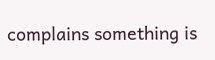complains something is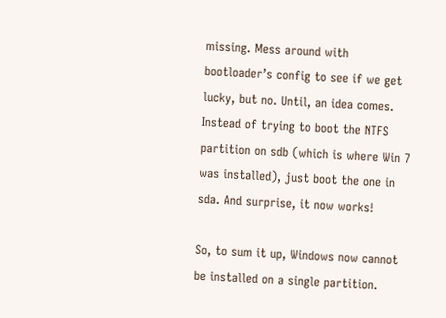missing. Mess around with bootloader’s config to see if we get lucky, but no. Until, an idea comes. Instead of trying to boot the NTFS partition on sdb (which is where Win 7 was installed), just boot the one in sda. And surprise, it now works!

So, to sum it up, Windows now cannot be installed on a single partition.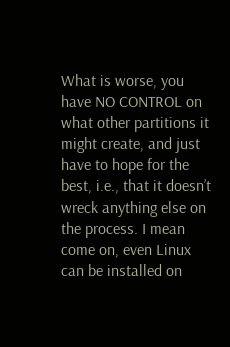What is worse, you have NO CONTROL on what other partitions it might create, and just have to hope for the best, i.e., that it doesn’t wreck anything else on the process. I mean come on, even Linux can be installed on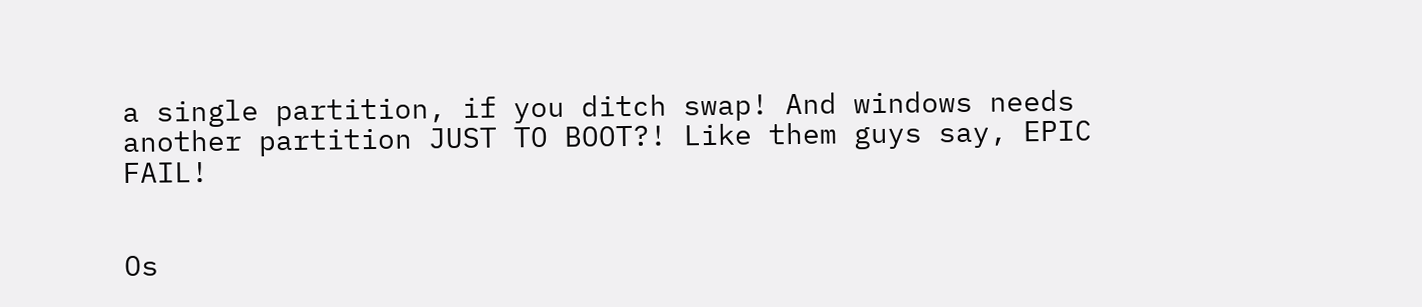a single partition, if you ditch swap! And windows needs another partition JUST TO BOOT?! Like them guys say, EPIC FAIL!


Os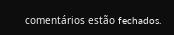comentários estão fechados.